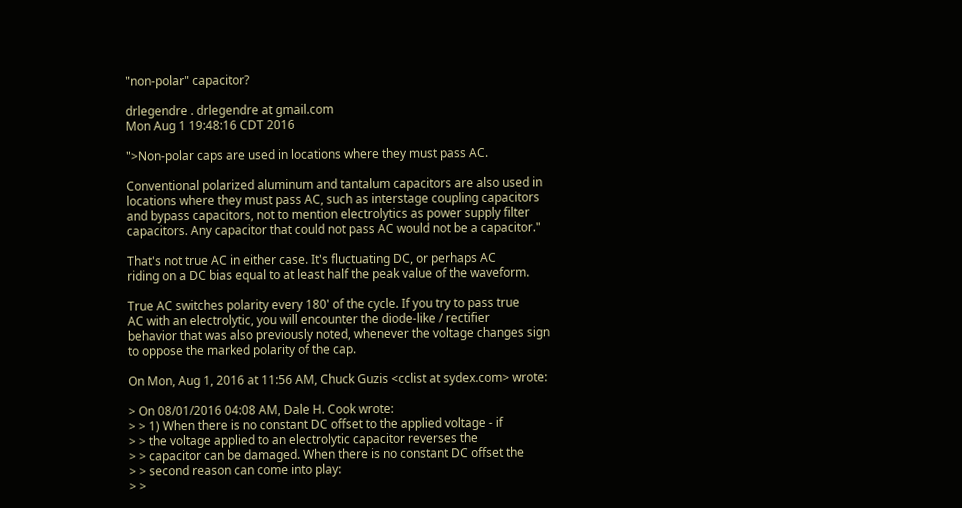"non-polar" capacitor?

drlegendre . drlegendre at gmail.com
Mon Aug 1 19:48:16 CDT 2016

">Non-polar caps are used in locations where they must pass AC.

Conventional polarized aluminum and tantalum capacitors are also used in
locations where they must pass AC, such as interstage coupling capacitors
and bypass capacitors, not to mention electrolytics as power supply filter
capacitors. Any capacitor that could not pass AC would not be a capacitor."

That's not true AC in either case. It's fluctuating DC, or perhaps AC
riding on a DC bias equal to at least half the peak value of the waveform.

True AC switches polarity every 180' of the cycle. If you try to pass true
AC with an electrolytic, you will encounter the diode-like / rectifier
behavior that was also previously noted, whenever the voltage changes sign
to oppose the marked polarity of the cap.

On Mon, Aug 1, 2016 at 11:56 AM, Chuck Guzis <cclist at sydex.com> wrote:

> On 08/01/2016 04:08 AM, Dale H. Cook wrote:
> > 1) When there is no constant DC offset to the applied voltage - if
> > the voltage applied to an electrolytic capacitor reverses the
> > capacitor can be damaged. When there is no constant DC offset the
> > second reason can come into play:
> >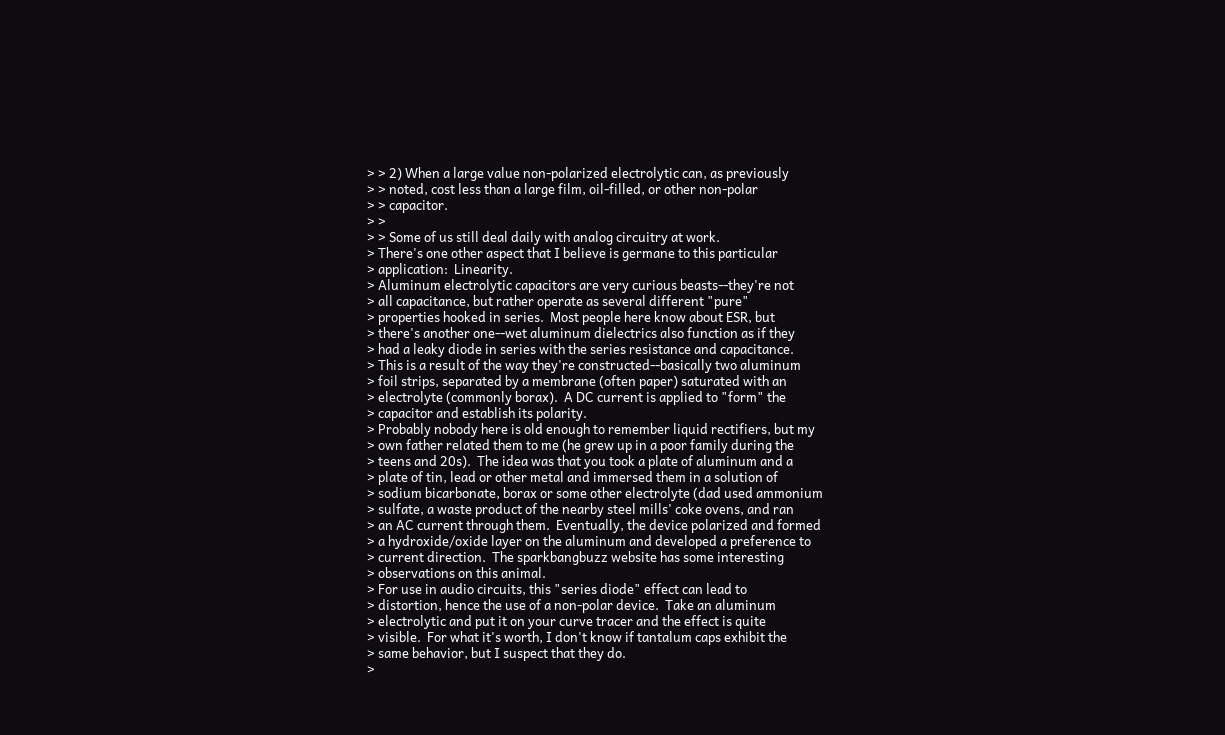> > 2) When a large value non-polarized electrolytic can, as previously
> > noted, cost less than a large film, oil-filled, or other non-polar
> > capacitor.
> >
> > Some of us still deal daily with analog circuitry at work.
> There's one other aspect that I believe is germane to this particular
> application:  Linearity.
> Aluminum electrolytic capacitors are very curious beasts--they're not
> all capacitance, but rather operate as several different "pure"
> properties hooked in series.  Most people here know about ESR, but
> there's another one--wet aluminum dielectrics also function as if they
> had a leaky diode in series with the series resistance and capacitance.
> This is a result of the way they're constructed--basically two aluminum
> foil strips, separated by a membrane (often paper) saturated with an
> electrolyte (commonly borax).  A DC current is applied to "form" the
> capacitor and establish its polarity.
> Probably nobody here is old enough to remember liquid rectifiers, but my
> own father related them to me (he grew up in a poor family during the
> teens and 20s).  The idea was that you took a plate of aluminum and a
> plate of tin, lead or other metal and immersed them in a solution of
> sodium bicarbonate, borax or some other electrolyte (dad used ammonium
> sulfate, a waste product of the nearby steel mills' coke ovens, and ran
> an AC current through them.  Eventually, the device polarized and formed
> a hydroxide/oxide layer on the aluminum and developed a preference to
> current direction.  The sparkbangbuzz website has some interesting
> observations on this animal.
> For use in audio circuits, this "series diode" effect can lead to
> distortion, hence the use of a non-polar device.  Take an aluminum
> electrolytic and put it on your curve tracer and the effect is quite
> visible.  For what it's worth, I don't know if tantalum caps exhibit the
> same behavior, but I suspect that they do.
>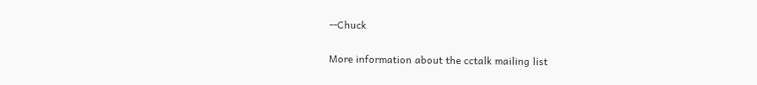--Chuck

More information about the cctalk mailing list